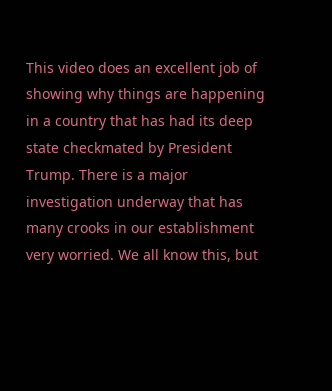This video does an excellent job of showing why things are happening in a country that has had its deep state checkmated by President Trump. There is a major investigation underway that has many crooks in our establishment very worried. We all know this, but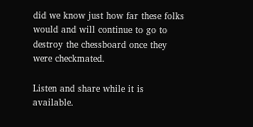did we know just how far these folks would and will continue to go to destroy the chessboard once they were checkmated.

Listen and share while it is available.